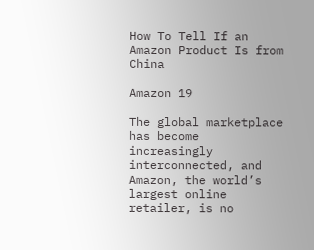How To Tell If an Amazon Product Is from China

Amazon 19

The global marketplace has become increasingly interconnected, and Amazon, the world’s largest online retailer, is no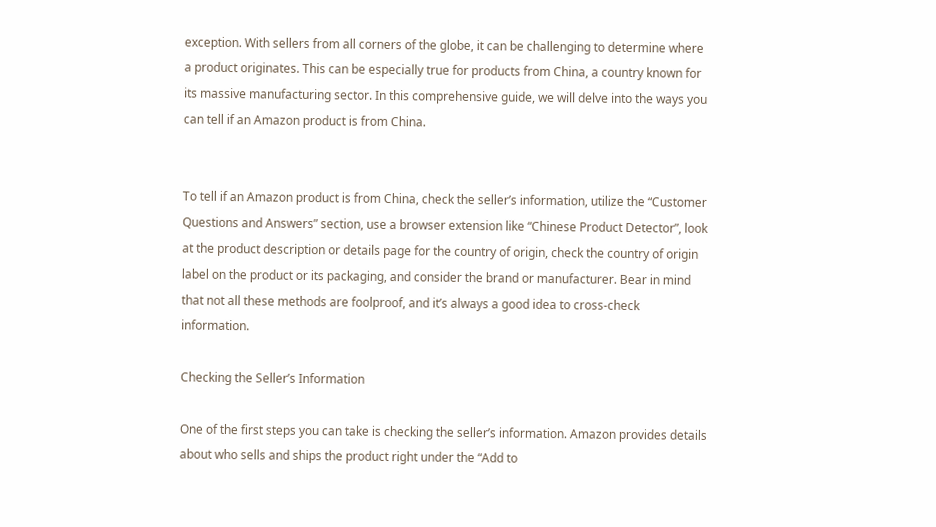exception. With sellers from all corners of the globe, it can be challenging to determine where a product originates. This can be especially true for products from China, a country known for its massive manufacturing sector. In this comprehensive guide, we will delve into the ways you can tell if an Amazon product is from China.


To tell if an Amazon product is from China, check the seller’s information, utilize the “Customer Questions and Answers” section, use a browser extension like “Chinese Product Detector”, look at the product description or details page for the country of origin, check the country of origin label on the product or its packaging, and consider the brand or manufacturer. Bear in mind that not all these methods are foolproof, and it’s always a good idea to cross-check information.

Checking the Seller’s Information

One of the first steps you can take is checking the seller’s information. Amazon provides details about who sells and ships the product right under the “Add to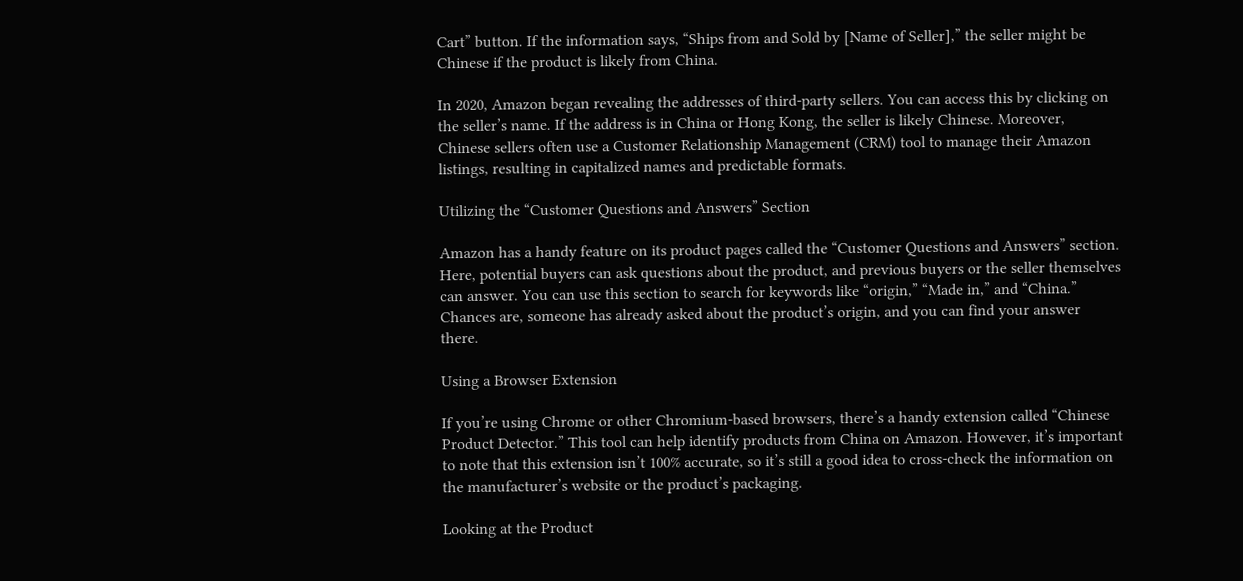Cart” button. If the information says, “Ships from and Sold by [Name of Seller],” the seller might be Chinese if the product is likely from China.

In 2020, Amazon began revealing the addresses of third-party sellers. You can access this by clicking on the seller’s name. If the address is in China or Hong Kong, the seller is likely Chinese. Moreover, Chinese sellers often use a Customer Relationship Management (CRM) tool to manage their Amazon listings, resulting in capitalized names and predictable formats.

Utilizing the “Customer Questions and Answers” Section

Amazon has a handy feature on its product pages called the “Customer Questions and Answers” section. Here, potential buyers can ask questions about the product, and previous buyers or the seller themselves can answer. You can use this section to search for keywords like “origin,” “Made in,” and “China.” Chances are, someone has already asked about the product’s origin, and you can find your answer there.

Using a Browser Extension

If you’re using Chrome or other Chromium-based browsers, there’s a handy extension called “Chinese Product Detector.” This tool can help identify products from China on Amazon. However, it’s important to note that this extension isn’t 100% accurate, so it’s still a good idea to cross-check the information on the manufacturer’s website or the product’s packaging.

Looking at the Product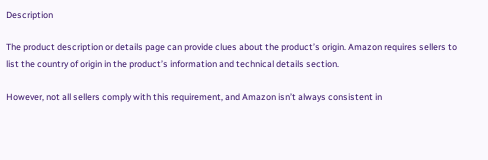Description

The product description or details page can provide clues about the product’s origin. Amazon requires sellers to list the country of origin in the product’s information and technical details section.

However, not all sellers comply with this requirement, and Amazon isn’t always consistent in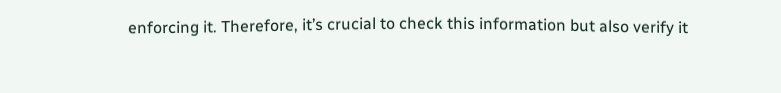enforcing it. Therefore, it’s crucial to check this information but also verify it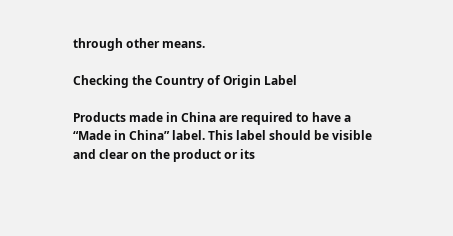through other means.

Checking the Country of Origin Label

Products made in China are required to have a “Made in China” label. This label should be visible and clear on the product or its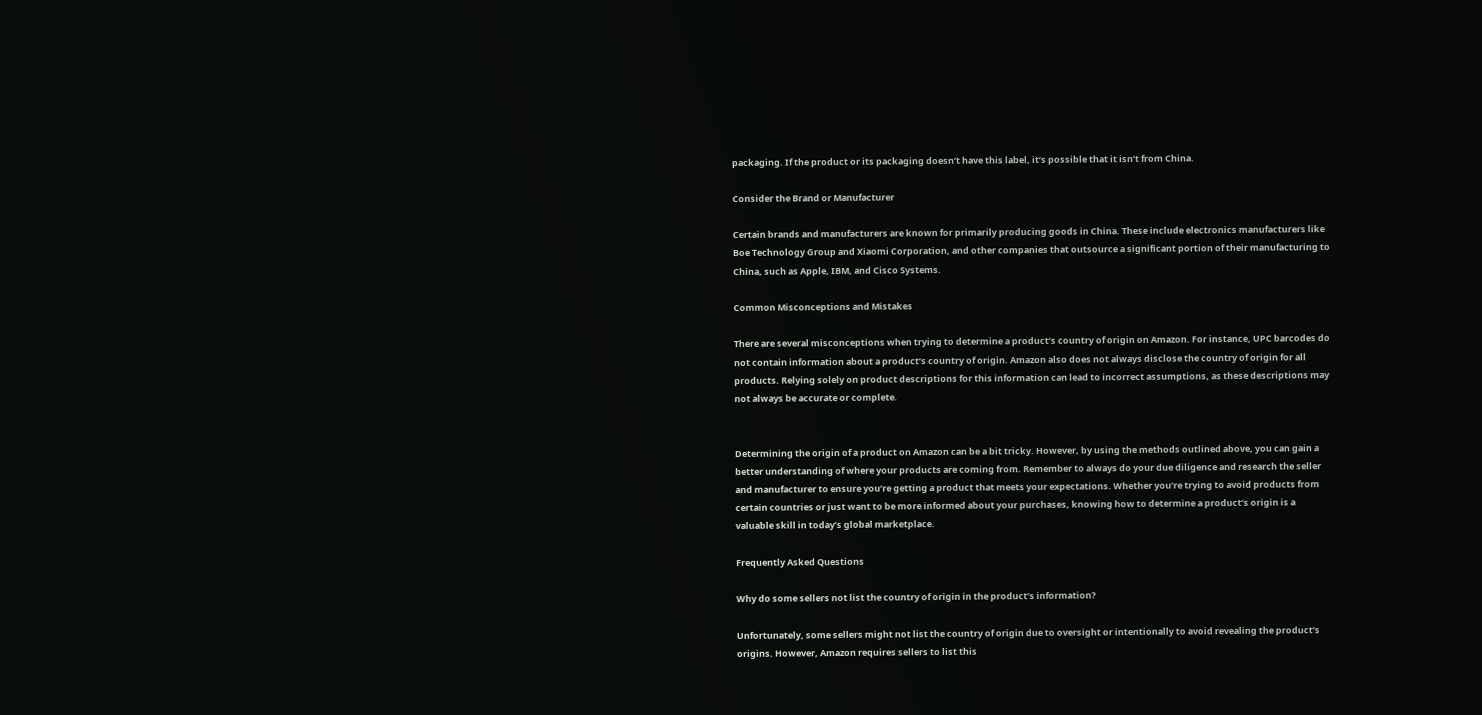packaging. If the product or its packaging doesn’t have this label, it’s possible that it isn’t from China.

Consider the Brand or Manufacturer

Certain brands and manufacturers are known for primarily producing goods in China. These include electronics manufacturers like Boe Technology Group and Xiaomi Corporation, and other companies that outsource a significant portion of their manufacturing to China, such as Apple, IBM, and Cisco Systems.

Common Misconceptions and Mistakes

There are several misconceptions when trying to determine a product’s country of origin on Amazon. For instance, UPC barcodes do not contain information about a product’s country of origin. Amazon also does not always disclose the country of origin for all products. Relying solely on product descriptions for this information can lead to incorrect assumptions, as these descriptions may not always be accurate or complete.


Determining the origin of a product on Amazon can be a bit tricky. However, by using the methods outlined above, you can gain a better understanding of where your products are coming from. Remember to always do your due diligence and research the seller and manufacturer to ensure you’re getting a product that meets your expectations. Whether you’re trying to avoid products from certain countries or just want to be more informed about your purchases, knowing how to determine a product’s origin is a valuable skill in today’s global marketplace.

Frequently Asked Questions

Why do some sellers not list the country of origin in the product’s information?

Unfortunately, some sellers might not list the country of origin due to oversight or intentionally to avoid revealing the product’s origins. However, Amazon requires sellers to list this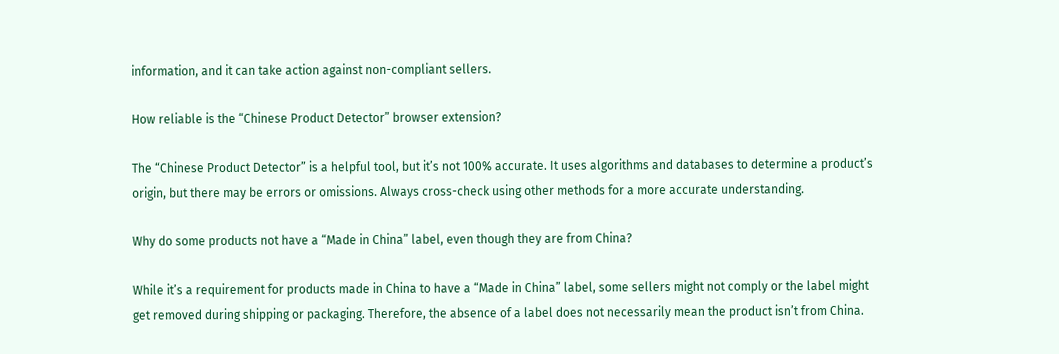information, and it can take action against non-compliant sellers.

How reliable is the “Chinese Product Detector” browser extension?

The “Chinese Product Detector” is a helpful tool, but it’s not 100% accurate. It uses algorithms and databases to determine a product’s origin, but there may be errors or omissions. Always cross-check using other methods for a more accurate understanding.

Why do some products not have a “Made in China” label, even though they are from China?

While it’s a requirement for products made in China to have a “Made in China” label, some sellers might not comply or the label might get removed during shipping or packaging. Therefore, the absence of a label does not necessarily mean the product isn’t from China.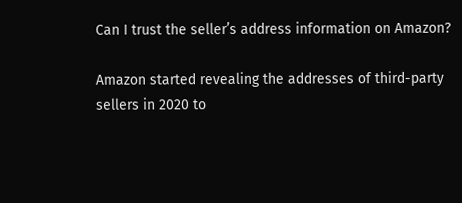Can I trust the seller’s address information on Amazon?

Amazon started revealing the addresses of third-party sellers in 2020 to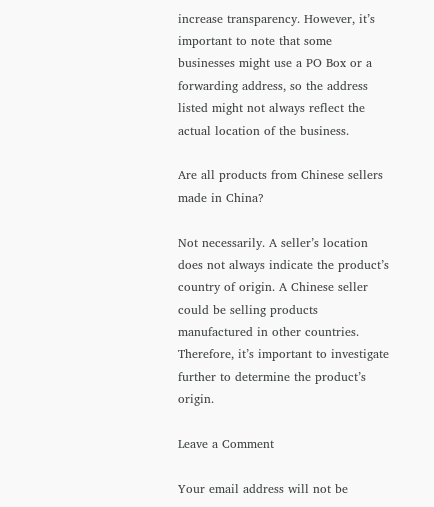increase transparency. However, it’s important to note that some businesses might use a PO Box or a forwarding address, so the address listed might not always reflect the actual location of the business.

Are all products from Chinese sellers made in China?

Not necessarily. A seller’s location does not always indicate the product’s country of origin. A Chinese seller could be selling products manufactured in other countries. Therefore, it’s important to investigate further to determine the product’s origin.

Leave a Comment

Your email address will not be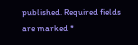published. Required fields are marked *